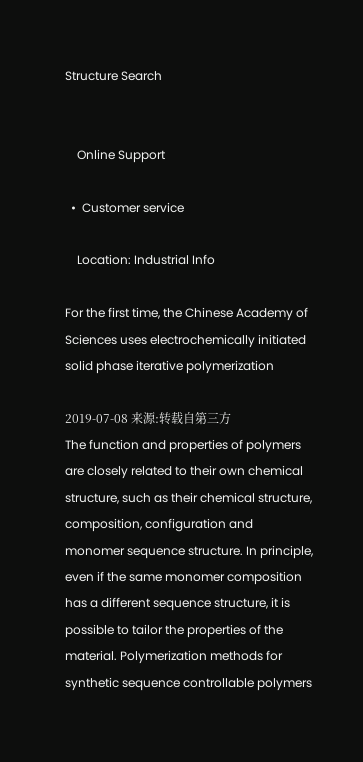Structure Search


    Online Support

  •  Customer service

    Location: Industrial Info

For the first time, the Chinese Academy of Sciences uses electrochemically initiated solid phase iterative polymerization

2019-07-08 来源:转载自第三方
The function and properties of polymers are closely related to their own chemical structure, such as their chemical structure, composition, configuration and monomer sequence structure. In principle, even if the same monomer composition has a different sequence structure, it is possible to tailor the properties of the material. Polymerization methods for synthetic sequence controllable polymers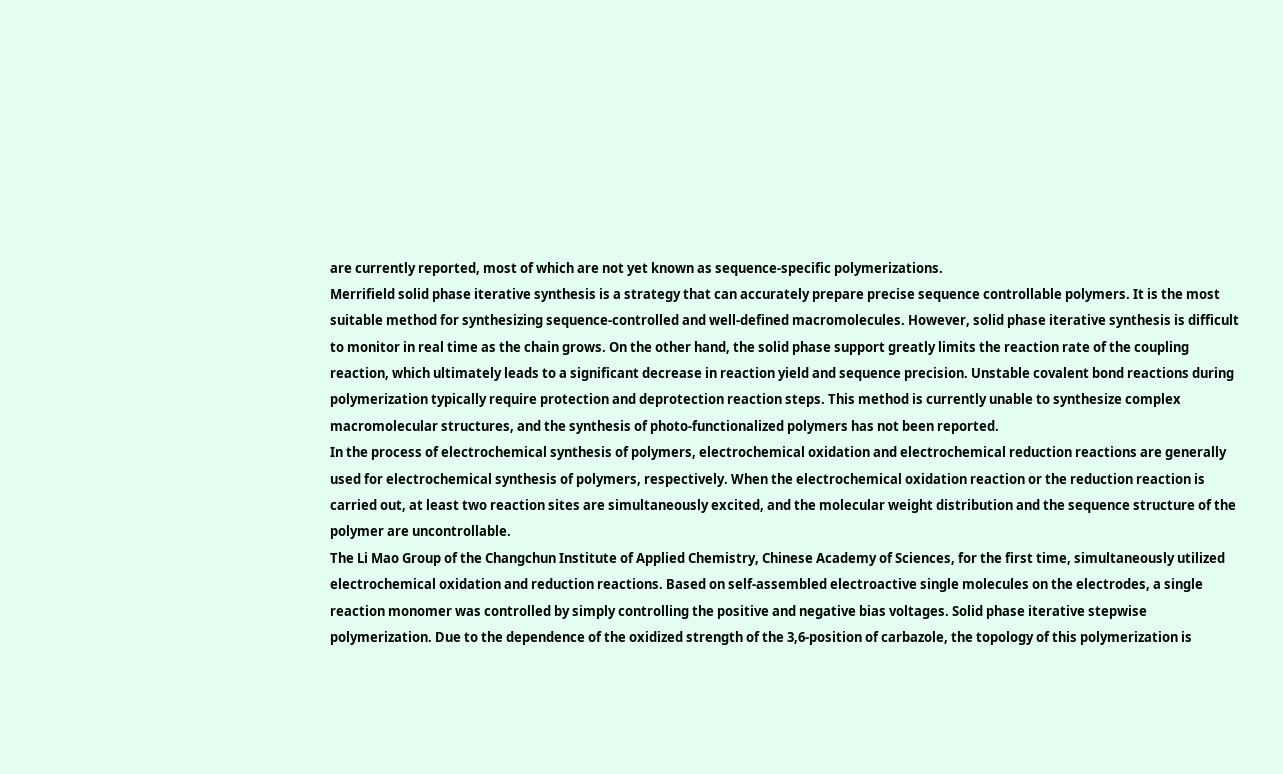are currently reported, most of which are not yet known as sequence-specific polymerizations.
Merrifield solid phase iterative synthesis is a strategy that can accurately prepare precise sequence controllable polymers. It is the most suitable method for synthesizing sequence-controlled and well-defined macromolecules. However, solid phase iterative synthesis is difficult to monitor in real time as the chain grows. On the other hand, the solid phase support greatly limits the reaction rate of the coupling reaction, which ultimately leads to a significant decrease in reaction yield and sequence precision. Unstable covalent bond reactions during polymerization typically require protection and deprotection reaction steps. This method is currently unable to synthesize complex macromolecular structures, and the synthesis of photo-functionalized polymers has not been reported.
In the process of electrochemical synthesis of polymers, electrochemical oxidation and electrochemical reduction reactions are generally used for electrochemical synthesis of polymers, respectively. When the electrochemical oxidation reaction or the reduction reaction is carried out, at least two reaction sites are simultaneously excited, and the molecular weight distribution and the sequence structure of the polymer are uncontrollable.
The Li Mao Group of the Changchun Institute of Applied Chemistry, Chinese Academy of Sciences, for the first time, simultaneously utilized electrochemical oxidation and reduction reactions. Based on self-assembled electroactive single molecules on the electrodes, a single reaction monomer was controlled by simply controlling the positive and negative bias voltages. Solid phase iterative stepwise polymerization. Due to the dependence of the oxidized strength of the 3,6-position of carbazole, the topology of this polymerization is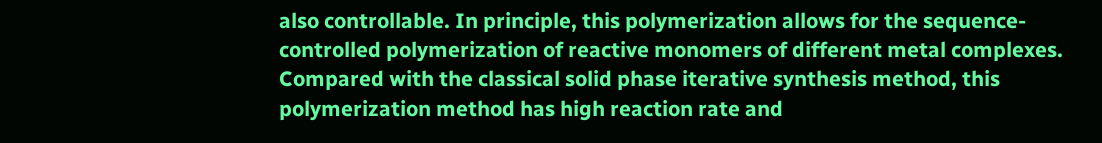also controllable. In principle, this polymerization allows for the sequence-controlled polymerization of reactive monomers of different metal complexes. Compared with the classical solid phase iterative synthesis method, this polymerization method has high reaction rate and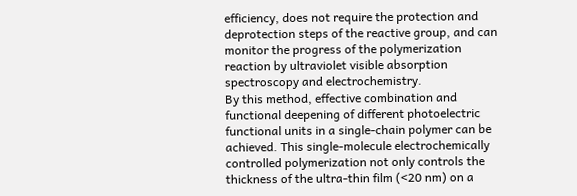efficiency, does not require the protection and deprotection steps of the reactive group, and can monitor the progress of the polymerization reaction by ultraviolet visible absorption spectroscopy and electrochemistry.
By this method, effective combination and functional deepening of different photoelectric functional units in a single-chain polymer can be achieved. This single-molecule electrochemically controlled polymerization not only controls the thickness of the ultra-thin film (<20 nm) on a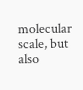molecular scale, but also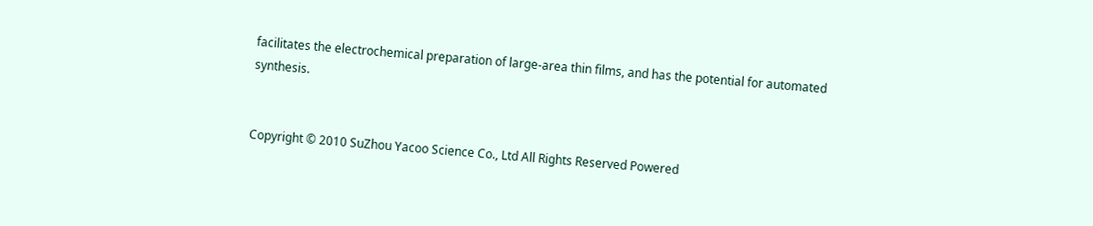facilitates the electrochemical preparation of large-area thin films, and has the potential for automated synthesis.


Copyright © 2010 SuZhou Yacoo Science Co., Ltd All Rights Reserved Powered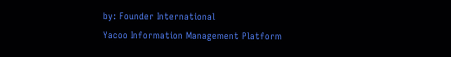by: Founder International
Yacoo Information Management Platform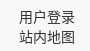用户登录   站内地图